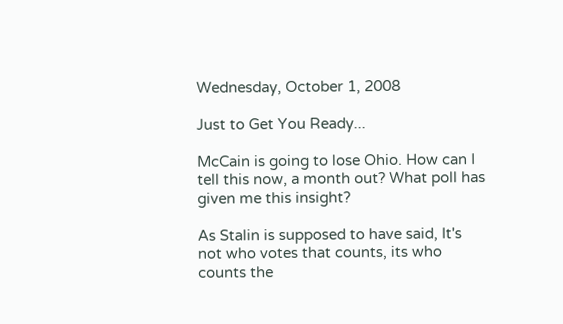Wednesday, October 1, 2008

Just to Get You Ready...

McCain is going to lose Ohio. How can I tell this now, a month out? What poll has given me this insight?

As Stalin is supposed to have said, It's not who votes that counts, its who counts the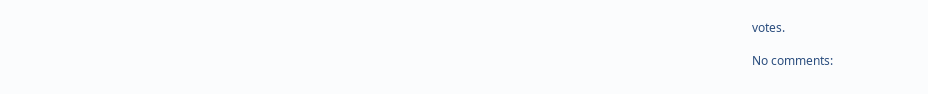votes.

No comments: